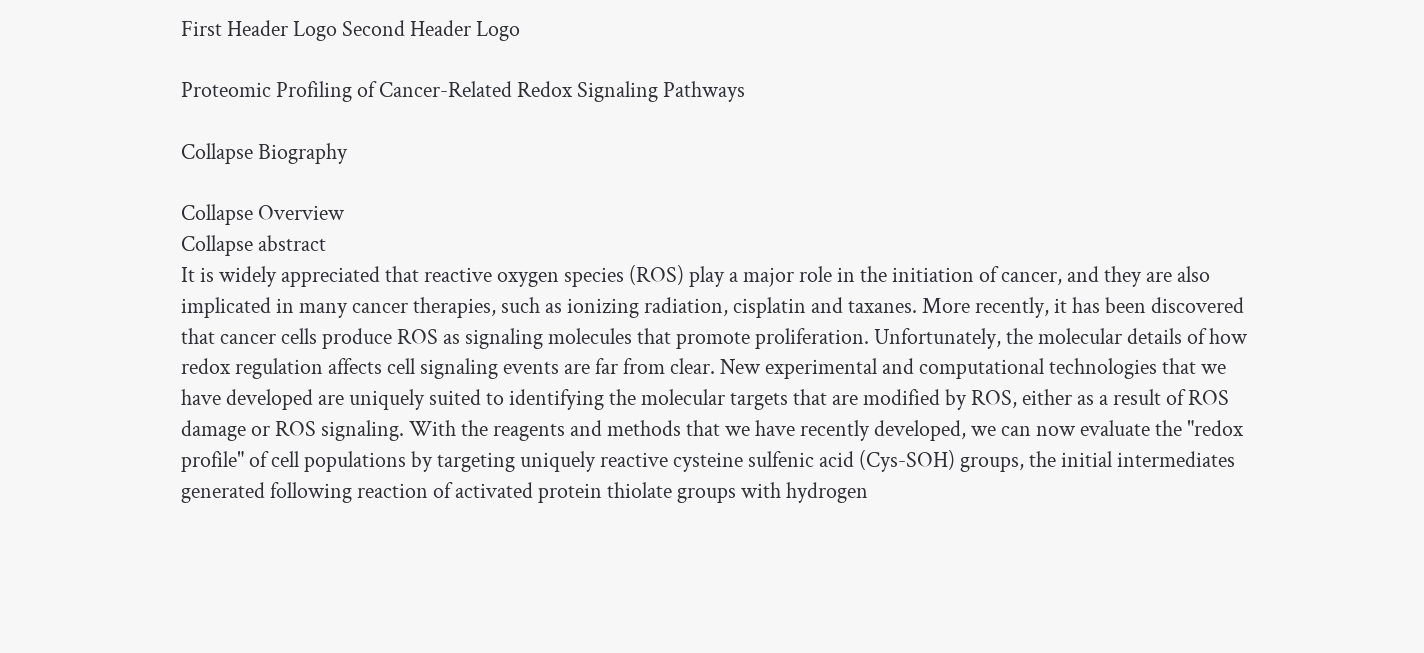First Header Logo Second Header Logo

Proteomic Profiling of Cancer-Related Redox Signaling Pathways

Collapse Biography

Collapse Overview
Collapse abstract
It is widely appreciated that reactive oxygen species (ROS) play a major role in the initiation of cancer, and they are also implicated in many cancer therapies, such as ionizing radiation, cisplatin and taxanes. More recently, it has been discovered that cancer cells produce ROS as signaling molecules that promote proliferation. Unfortunately, the molecular details of how redox regulation affects cell signaling events are far from clear. New experimental and computational technologies that we have developed are uniquely suited to identifying the molecular targets that are modified by ROS, either as a result of ROS damage or ROS signaling. With the reagents and methods that we have recently developed, we can now evaluate the "redox profile" of cell populations by targeting uniquely reactive cysteine sulfenic acid (Cys-SOH) groups, the initial intermediates generated following reaction of activated protein thiolate groups with hydrogen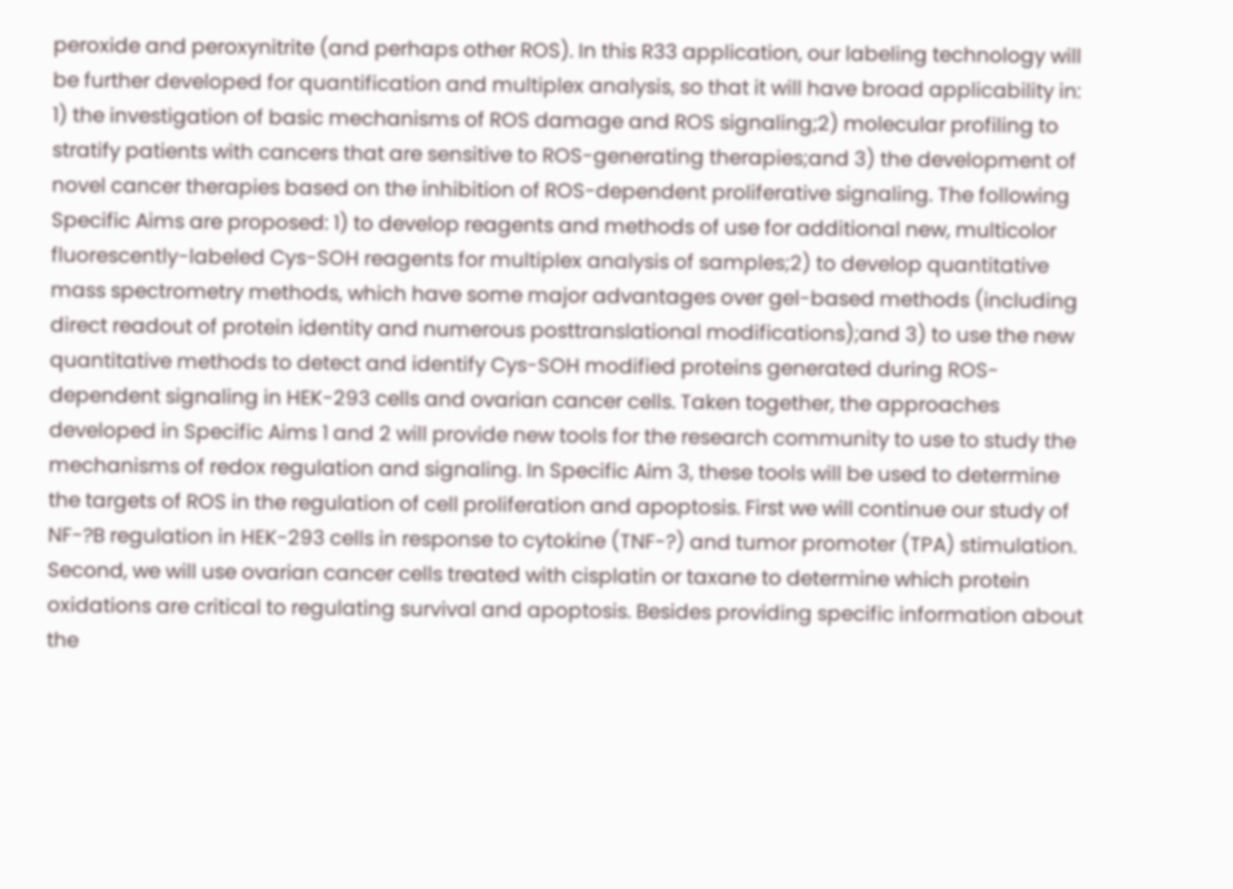peroxide and peroxynitrite (and perhaps other ROS). In this R33 application, our labeling technology will be further developed for quantification and multiplex analysis, so that it will have broad applicability in: 1) the investigation of basic mechanisms of ROS damage and ROS signaling;2) molecular profiling to stratify patients with cancers that are sensitive to ROS-generating therapies;and 3) the development of novel cancer therapies based on the inhibition of ROS-dependent proliferative signaling. The following Specific Aims are proposed: 1) to develop reagents and methods of use for additional new, multicolor fluorescently-labeled Cys-SOH reagents for multiplex analysis of samples;2) to develop quantitative mass spectrometry methods, which have some major advantages over gel-based methods (including direct readout of protein identity and numerous posttranslational modifications);and 3) to use the new quantitative methods to detect and identify Cys-SOH modified proteins generated during ROS-dependent signaling in HEK-293 cells and ovarian cancer cells. Taken together, the approaches developed in Specific Aims 1 and 2 will provide new tools for the research community to use to study the mechanisms of redox regulation and signaling. In Specific Aim 3, these tools will be used to determine the targets of ROS in the regulation of cell proliferation and apoptosis. First we will continue our study of NF-?B regulation in HEK-293 cells in response to cytokine (TNF-?) and tumor promoter (TPA) stimulation. Second, we will use ovarian cancer cells treated with cisplatin or taxane to determine which protein oxidations are critical to regulating survival and apoptosis. Besides providing specific information about the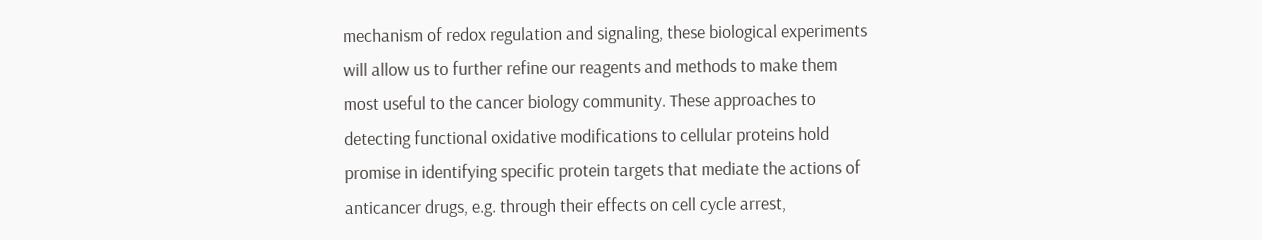mechanism of redox regulation and signaling, these biological experiments will allow us to further refine our reagents and methods to make them most useful to the cancer biology community. These approaches to detecting functional oxidative modifications to cellular proteins hold promise in identifying specific protein targets that mediate the actions of anticancer drugs, e.g. through their effects on cell cycle arrest,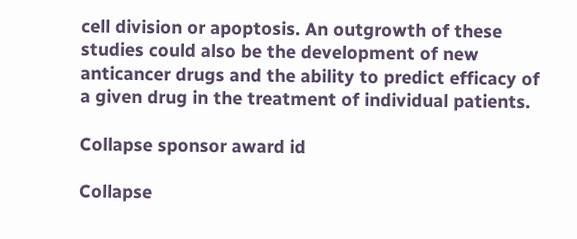cell division or apoptosis. An outgrowth of these studies could also be the development of new anticancer drugs and the ability to predict efficacy of a given drug in the treatment of individual patients.

Collapse sponsor award id

Collapse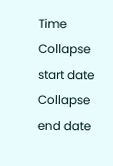Time
Collapse start date
Collapse end date